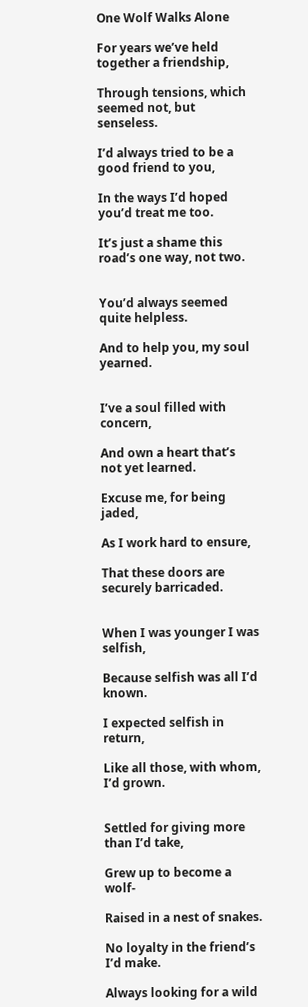One Wolf Walks Alone

For years we’ve held together a friendship,

Through tensions, which seemed not, but senseless.

I’d always tried to be a good friend to you,

In the ways I’d hoped you’d treat me too.

It’s just a shame this road’s one way, not two.


You’d always seemed quite helpless.

And to help you, my soul yearned.


I’ve a soul filled with concern,

And own a heart that’s not yet learned.

Excuse me, for being jaded,

As I work hard to ensure,

That these doors are securely barricaded.


When I was younger I was selfish,

Because selfish was all I’d known.

I expected selfish in return,

Like all those, with whom, I’d grown.


Settled for giving more than I’d take,

Grew up to become a wolf-

Raised in a nest of snakes.

No loyalty in the friend’s I’d make.

Always looking for a wild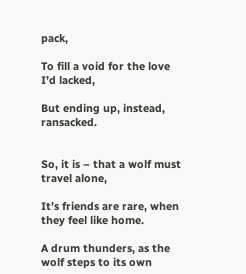pack,

To fill a void for the love I’d lacked,

But ending up, instead, ransacked.


So, it is – that a wolf must travel alone,

It’s friends are rare, when they feel like home.

A drum thunders, as the wolf steps to its own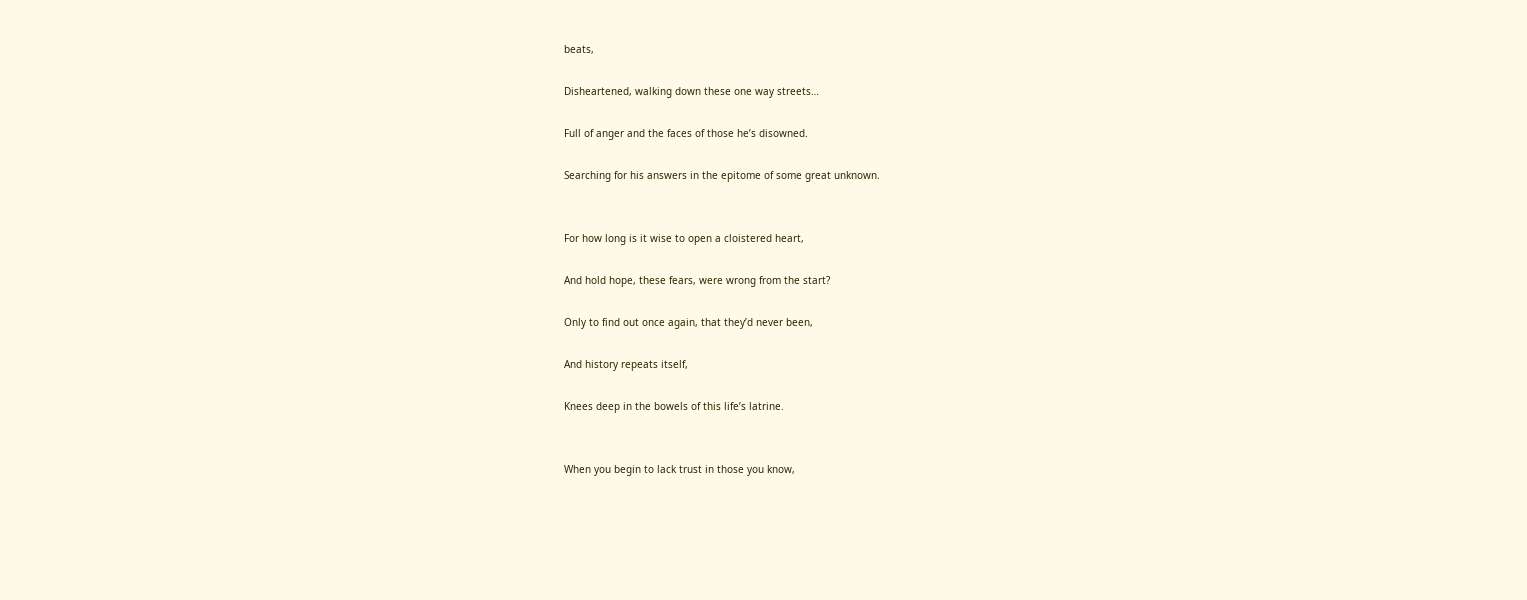beats,

Disheartened, walking down these one way streets…

Full of anger and the faces of those he’s disowned.

Searching for his answers in the epitome of some great unknown.


For how long is it wise to open a cloistered heart,

And hold hope, these fears, were wrong from the start?

Only to find out once again, that they’d never been,

And history repeats itself,

Knees deep in the bowels of this life’s latrine.


When you begin to lack trust in those you know,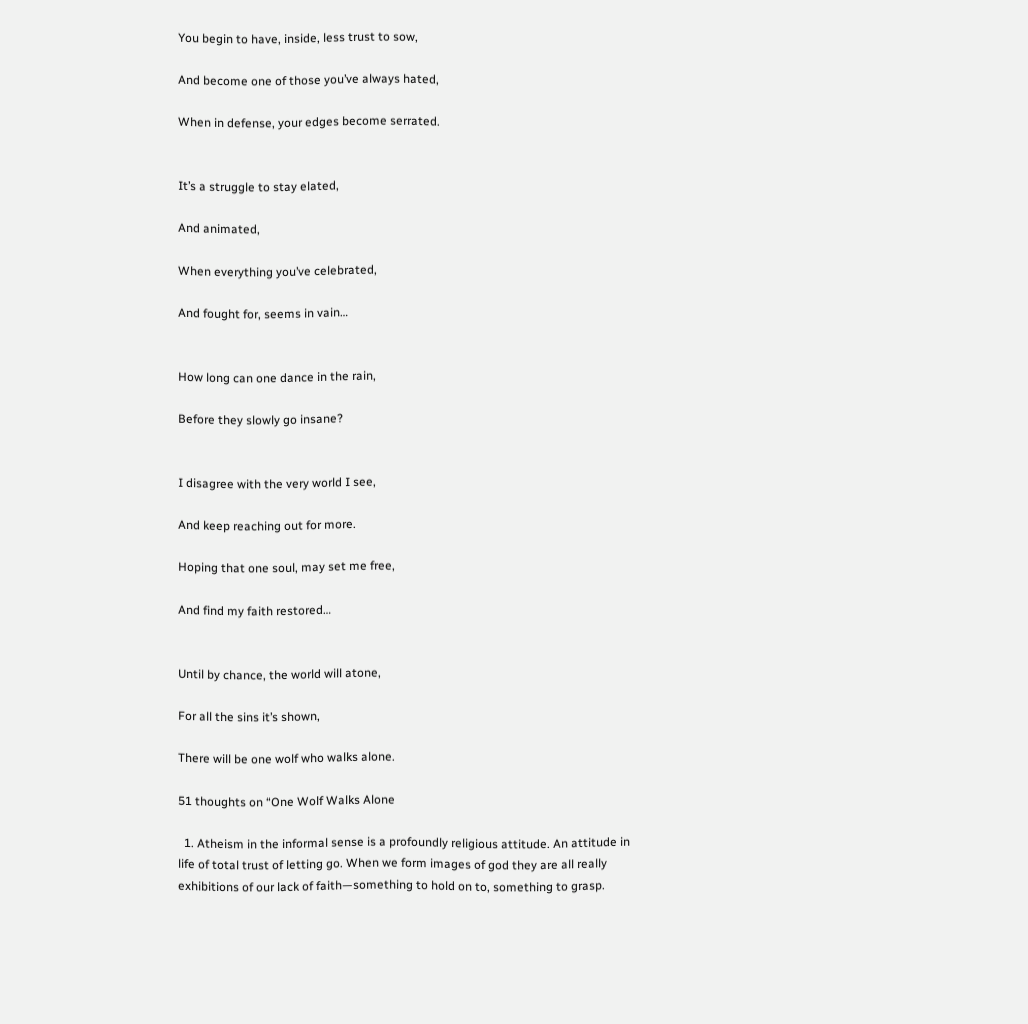You begin to have, inside, less trust to sow,

And become one of those you’ve always hated,

When in defense, your edges become serrated.


It’s a struggle to stay elated,

And animated,

When everything you’ve celebrated,

And fought for, seems in vain…


How long can one dance in the rain,

Before they slowly go insane?


I disagree with the very world I see,

And keep reaching out for more.

Hoping that one soul, may set me free,

And find my faith restored…


Until by chance, the world will atone,

For all the sins it’s shown,

There will be one wolf who walks alone.

51 thoughts on “One Wolf Walks Alone

  1. Atheism in the informal sense is a profoundly religious attitude. An attitude in life of total trust of letting go. When we form images of god they are all really exhibitions of our lack of faith—something to hold on to, something to grasp.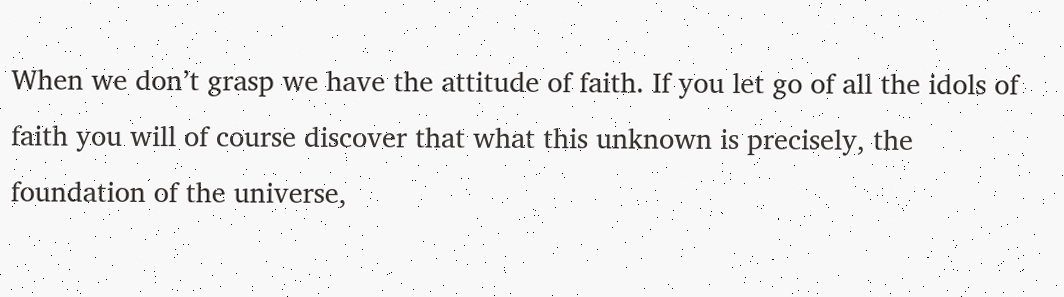When we don’t grasp we have the attitude of faith. If you let go of all the idols of faith you will of course discover that what this unknown is precisely, the foundation of the universe,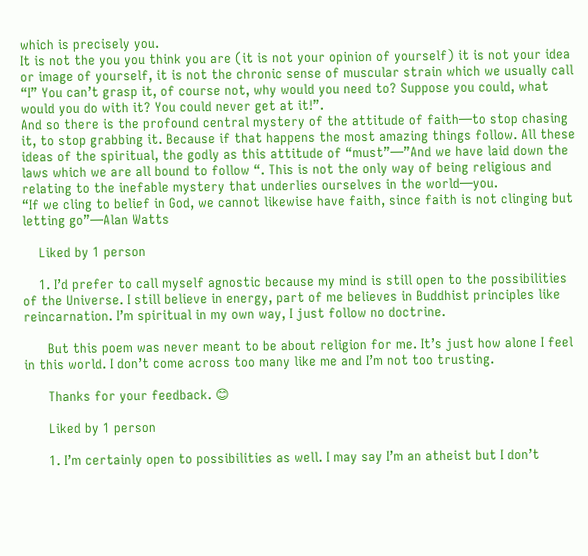which is precisely you.
It is not the you you think you are (it is not your opinion of yourself) it is not your idea or image of yourself, it is not the chronic sense of muscular strain which we usually call “I” You can’t grasp it, of course not, why would you need to? Suppose you could, what would you do with it? You could never get at it!”.
And so there is the profound central mystery of the attitude of faith—to stop chasing it, to stop grabbing it. Because if that happens the most amazing things follow. All these ideas of the spiritual, the godly as this attitude of “must”—”And we have laid down the laws which we are all bound to follow “. This is not the only way of being religious and relating to the inefable mystery that underlies ourselves in the world—you.
“If we cling to belief in God, we cannot likewise have faith, since faith is not clinging but letting go”—Alan Watts

    Liked by 1 person

    1. I’d prefer to call myself agnostic because my mind is still open to the possibilities of the Universe. I still believe in energy, part of me believes in Buddhist principles like reincarnation. I’m spiritual in my own way, I just follow no doctrine.

      But this poem was never meant to be about religion for me. It’s just how alone I feel in this world. I don’t come across too many like me and I’m not too trusting.

      Thanks for your feedback. 😊

      Liked by 1 person

      1. I’m certainly open to possibilities as well. I may say I’m an atheist but I don’t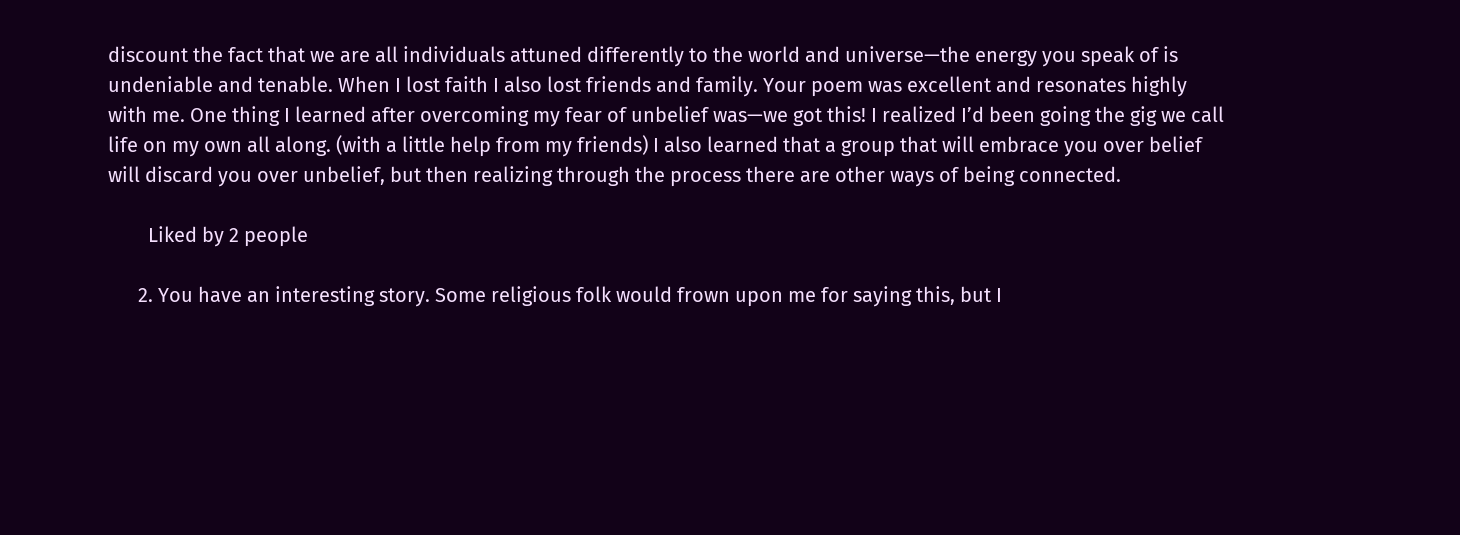discount the fact that we are all individuals attuned differently to the world and universe—the energy you speak of is undeniable and tenable. When I lost faith I also lost friends and family. Your poem was excellent and resonates highly with me. One thing I learned after overcoming my fear of unbelief was—we got this! I realized I’d been going the gig we call life on my own all along. (with a little help from my friends) I also learned that a group that will embrace you over belief will discard you over unbelief, but then realizing through the process there are other ways of being connected.

        Liked by 2 people

      2. You have an interesting story. Some religious folk would frown upon me for saying this, but I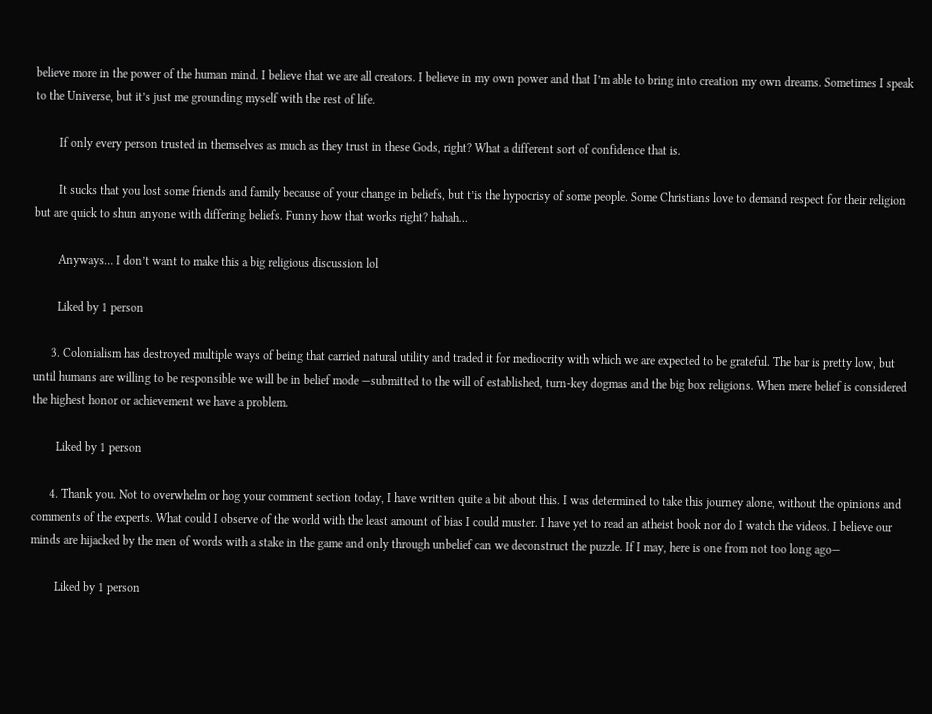believe more in the power of the human mind. I believe that we are all creators. I believe in my own power and that I’m able to bring into creation my own dreams. Sometimes I speak to the Universe, but it’s just me grounding myself with the rest of life.

        If only every person trusted in themselves as much as they trust in these Gods, right? What a different sort of confidence that is.

        It sucks that you lost some friends and family because of your change in beliefs, but t’is the hypocrisy of some people. Some Christians love to demand respect for their religion but are quick to shun anyone with differing beliefs. Funny how that works right? hahah…

        Anyways… I don’t want to make this a big religious discussion lol

        Liked by 1 person

      3. Colonialism has destroyed multiple ways of being that carried natural utility and traded it for mediocrity with which we are expected to be grateful. The bar is pretty low, but until humans are willing to be responsible we will be in belief mode —submitted to the will of established, turn-key dogmas and the big box religions. When mere belief is considered the highest honor or achievement we have a problem.

        Liked by 1 person

      4. Thank you. Not to overwhelm or hog your comment section today, I have written quite a bit about this. I was determined to take this journey alone, without the opinions and comments of the experts. What could I observe of the world with the least amount of bias I could muster. I have yet to read an atheist book nor do I watch the videos. I believe our minds are hijacked by the men of words with a stake in the game and only through unbelief can we deconstruct the puzzle. If I may, here is one from not too long ago—

        Liked by 1 person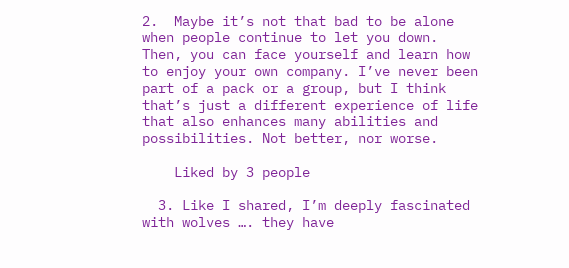2.  Maybe it’s not that bad to be alone when people continue to let you down. Then, you can face yourself and learn how to enjoy your own company. I’ve never been part of a pack or a group, but I think that’s just a different experience of life that also enhances many abilities and possibilities. Not better, nor worse.

    Liked by 3 people

  3. Like I shared, I’m deeply fascinated with wolves …. they have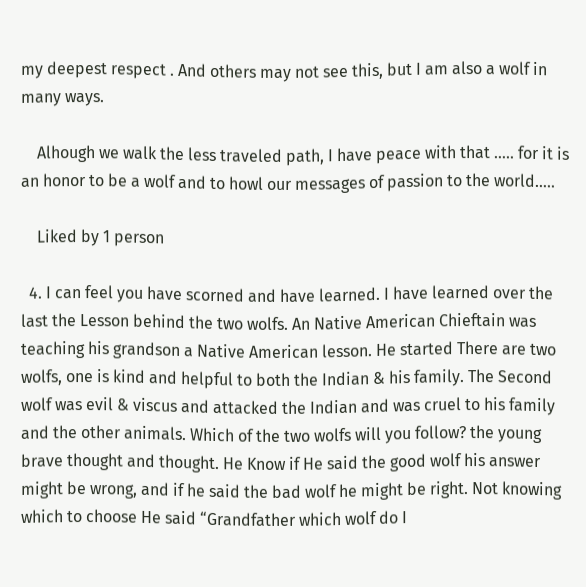my deepest respect . And others may not see this, but I am also a wolf in many ways.

    Alhough we walk the less traveled path, I have peace with that ….. for it is an honor to be a wolf and to howl our messages of passion to the world…..

    Liked by 1 person

  4. I can feel you have scorned and have learned. I have learned over the last the Lesson behind the two wolfs. An Native American Chieftain was teaching his grandson a Native American lesson. He started There are two wolfs, one is kind and helpful to both the Indian & his family. The Second wolf was evil & viscus and attacked the Indian and was cruel to his family and the other animals. Which of the two wolfs will you follow? the young brave thought and thought. He Know if He said the good wolf his answer might be wrong, and if he said the bad wolf he might be right. Not knowing which to choose He said “Grandfather which wolf do I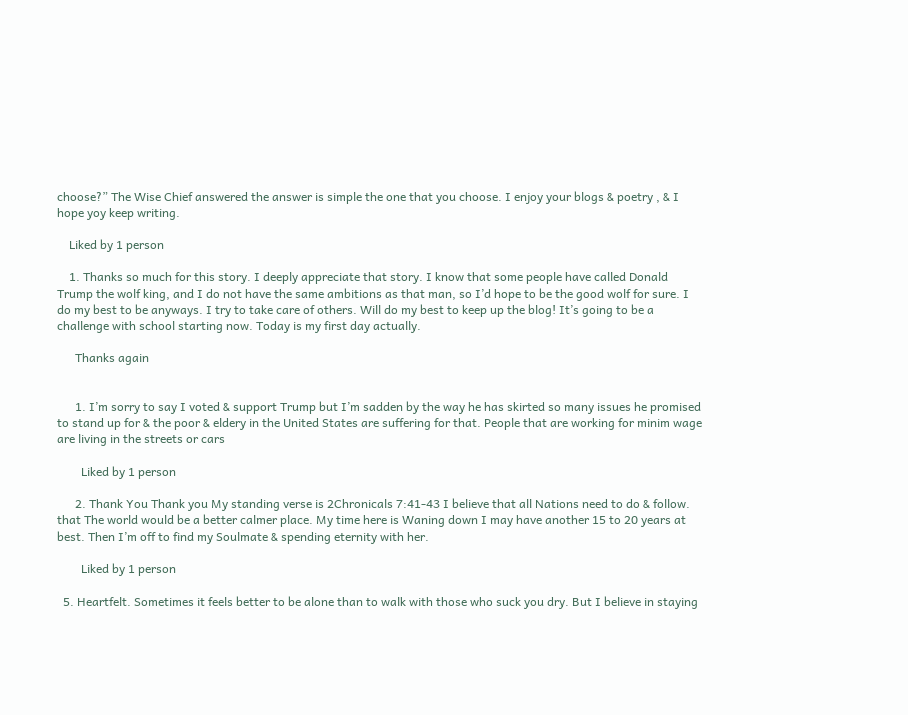choose?” The Wise Chief answered the answer is simple the one that you choose. I enjoy your blogs & poetry , & I hope yoy keep writing.

    Liked by 1 person

    1. Thanks so much for this story. I deeply appreciate that story. I know that some people have called Donald Trump the wolf king, and I do not have the same ambitions as that man, so I’d hope to be the good wolf for sure. I do my best to be anyways. I try to take care of others. Will do my best to keep up the blog! It’s going to be a challenge with school starting now. Today is my first day actually.

      Thanks again


      1. I’m sorry to say I voted & support Trump but I’m sadden by the way he has skirted so many issues he promised to stand up for & the poor & eldery in the United States are suffering for that. People that are working for minim wage are living in the streets or cars

        Liked by 1 person

      2. Thank You Thank you My standing verse is 2Chronicals 7:41-43 I believe that all Nations need to do & follow. that The world would be a better calmer place. My time here is Waning down I may have another 15 to 20 years at best. Then I’m off to find my Soulmate & spending eternity with her.

        Liked by 1 person

  5. Heartfelt. Sometimes it feels better to be alone than to walk with those who suck you dry. But I believe in staying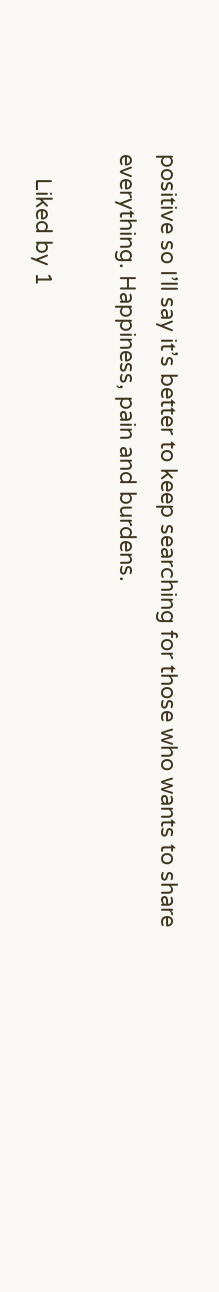positive so I’ll say it’s better to keep searching for those who wants to share everything. Happiness, pain and burdens.

    Liked by 1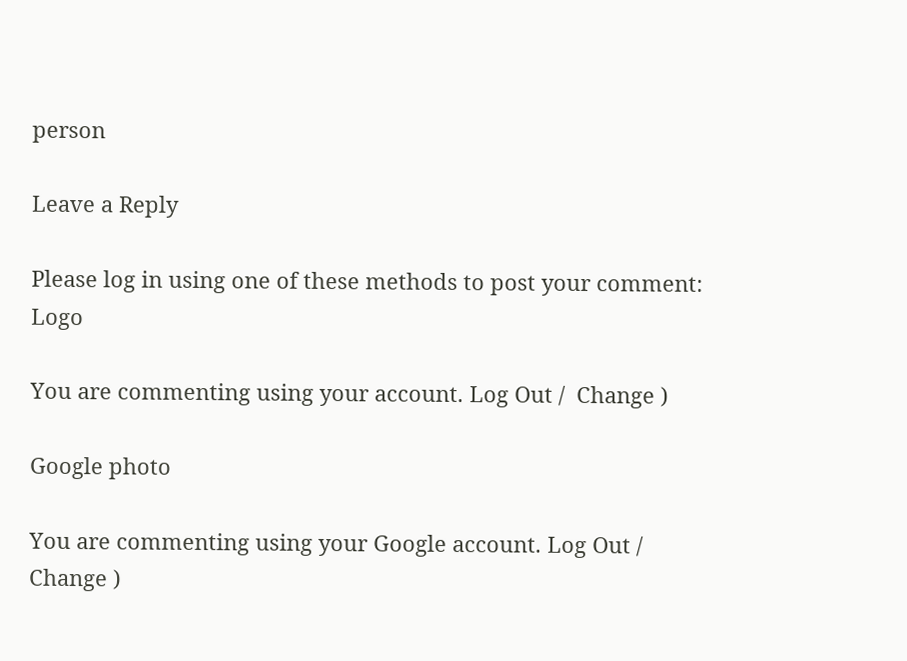person

Leave a Reply

Please log in using one of these methods to post your comment: Logo

You are commenting using your account. Log Out /  Change )

Google photo

You are commenting using your Google account. Log Out /  Change )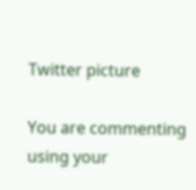Twitter picture

You are commenting using your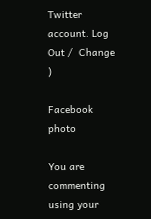Twitter account. Log Out /  Change )

Facebook photo

You are commenting using your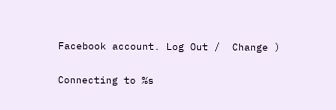Facebook account. Log Out /  Change )

Connecting to %s